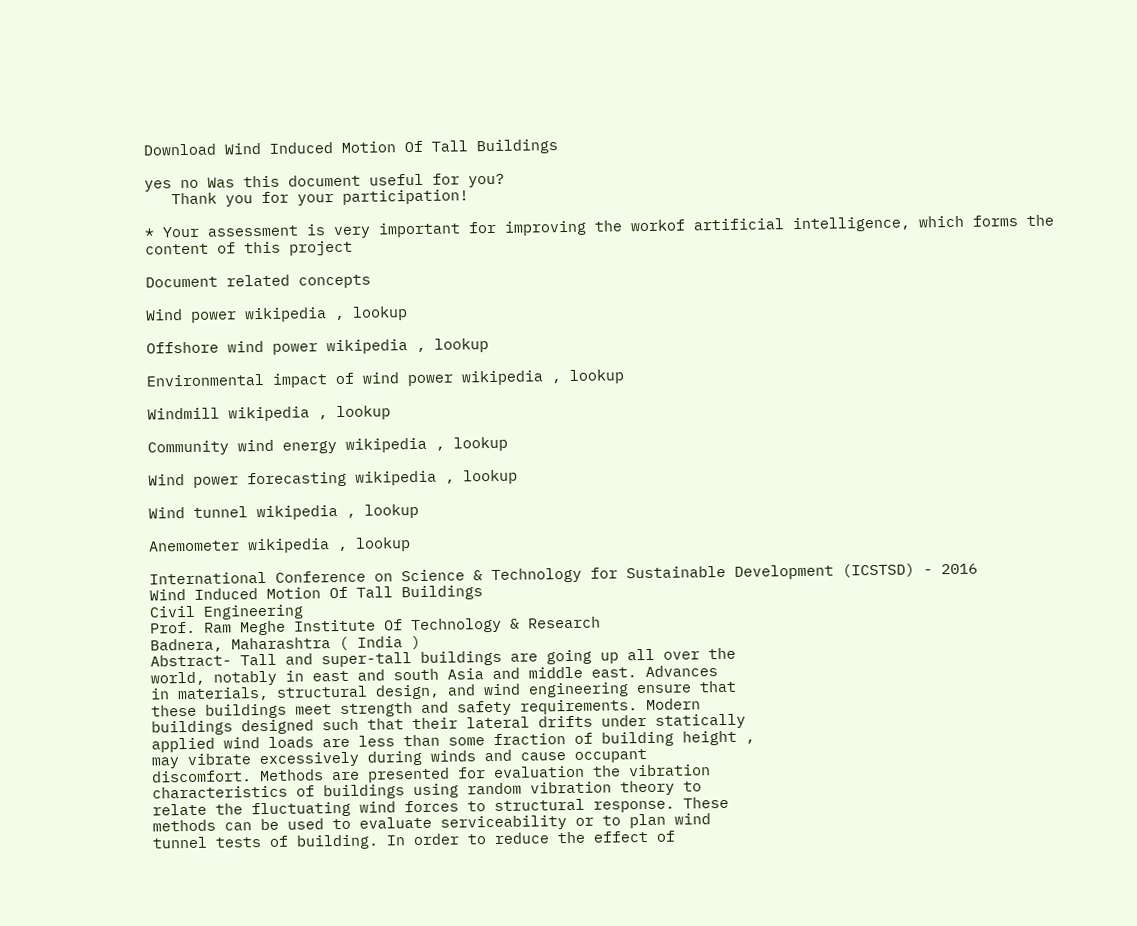Download Wind Induced Motion Of Tall Buildings

yes no Was this document useful for you?
   Thank you for your participation!

* Your assessment is very important for improving the workof artificial intelligence, which forms the content of this project

Document related concepts

Wind power wikipedia , lookup

Offshore wind power wikipedia , lookup

Environmental impact of wind power wikipedia , lookup

Windmill wikipedia , lookup

Community wind energy wikipedia , lookup

Wind power forecasting wikipedia , lookup

Wind tunnel wikipedia , lookup

Anemometer wikipedia , lookup

International Conference on Science & Technology for Sustainable Development (ICSTSD) - 2016
Wind Induced Motion Of Tall Buildings
Civil Engineering
Prof. Ram Meghe Institute Of Technology & Research
Badnera, Maharashtra ( India )
Abstract- Tall and super-tall buildings are going up all over the
world, notably in east and south Asia and middle east. Advances
in materials, structural design, and wind engineering ensure that
these buildings meet strength and safety requirements. Modern
buildings designed such that their lateral drifts under statically
applied wind loads are less than some fraction of building height ,
may vibrate excessively during winds and cause occupant
discomfort. Methods are presented for evaluation the vibration
characteristics of buildings using random vibration theory to
relate the fluctuating wind forces to structural response. These
methods can be used to evaluate serviceability or to plan wind
tunnel tests of building. In order to reduce the effect of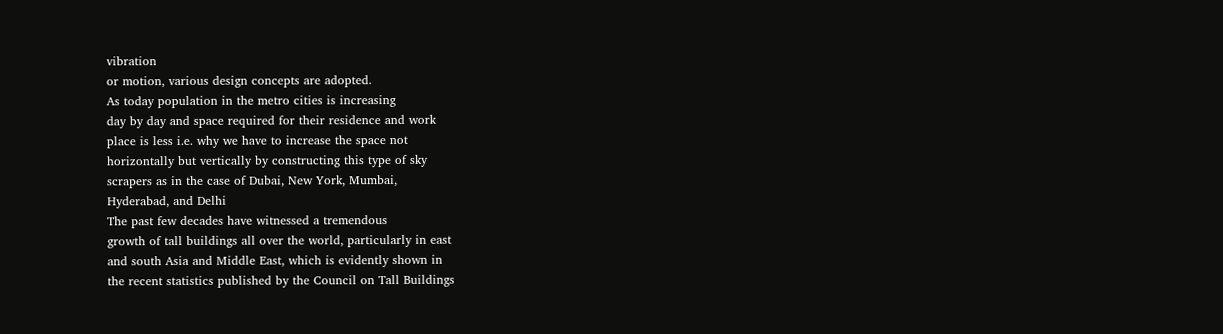vibration
or motion, various design concepts are adopted.
As today population in the metro cities is increasing
day by day and space required for their residence and work
place is less i.e. why we have to increase the space not
horizontally but vertically by constructing this type of sky
scrapers as in the case of Dubai, New York, Mumbai,
Hyderabad, and Delhi
The past few decades have witnessed a tremendous
growth of tall buildings all over the world, particularly in east
and south Asia and Middle East, which is evidently shown in
the recent statistics published by the Council on Tall Buildings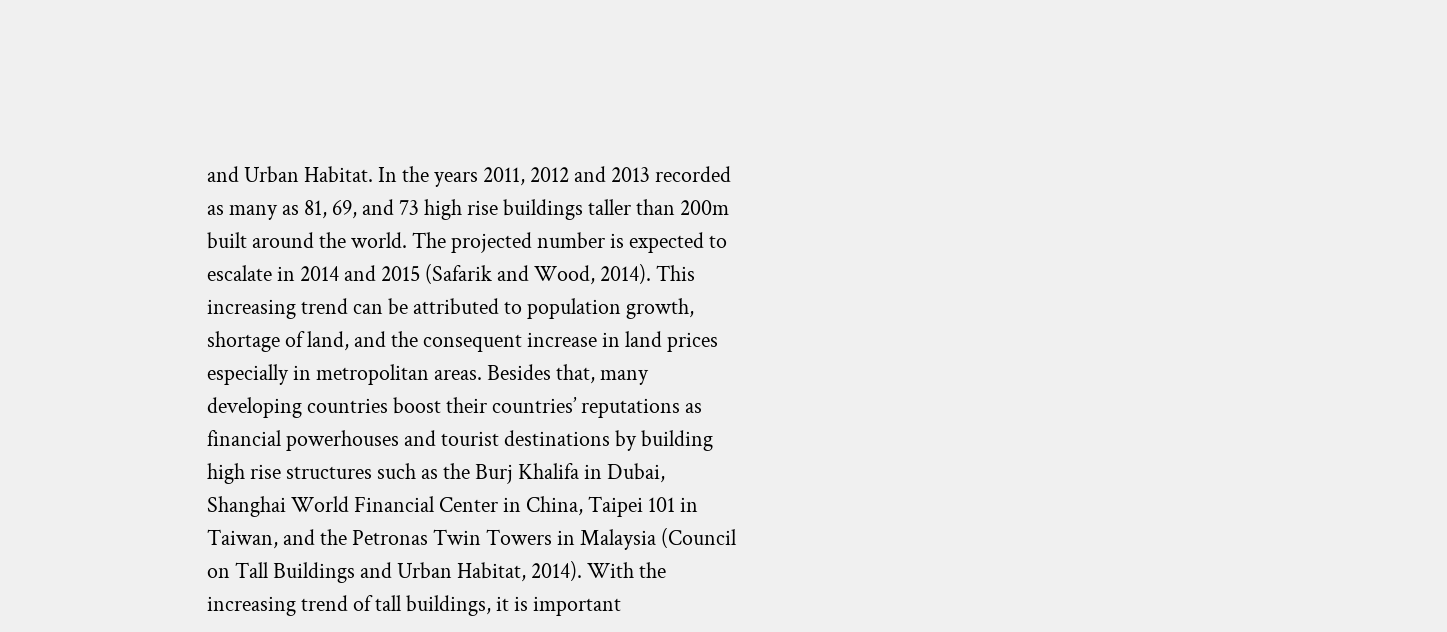and Urban Habitat. In the years 2011, 2012 and 2013 recorded
as many as 81, 69, and 73 high rise buildings taller than 200m
built around the world. The projected number is expected to
escalate in 2014 and 2015 (Safarik and Wood, 2014). This
increasing trend can be attributed to population growth,
shortage of land, and the consequent increase in land prices
especially in metropolitan areas. Besides that, many
developing countries boost their countries’ reputations as
financial powerhouses and tourist destinations by building
high rise structures such as the Burj Khalifa in Dubai,
Shanghai World Financial Center in China, Taipei 101 in
Taiwan, and the Petronas Twin Towers in Malaysia (Council
on Tall Buildings and Urban Habitat, 2014). With the
increasing trend of tall buildings, it is important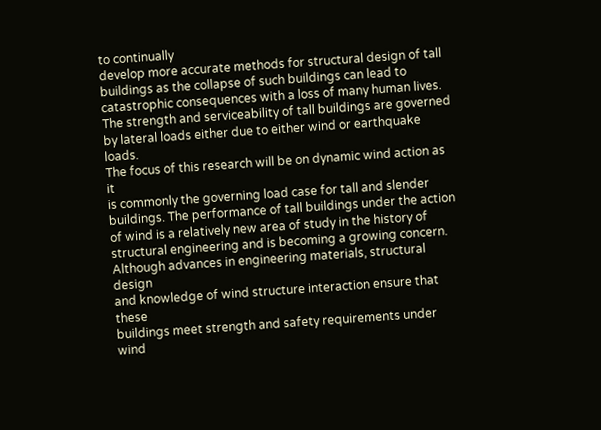to continually
develop more accurate methods for structural design of tall
buildings as the collapse of such buildings can lead to
catastrophic consequences with a loss of many human lives.
The strength and serviceability of tall buildings are governed
by lateral loads either due to either wind or earthquake loads.
The focus of this research will be on dynamic wind action as it
is commonly the governing load case for tall and slender
buildings. The performance of tall buildings under the action
of wind is a relatively new area of study in the history of
structural engineering and is becoming a growing concern.
Although advances in engineering materials, structural design
and knowledge of wind structure interaction ensure that these
buildings meet strength and safety requirements under wind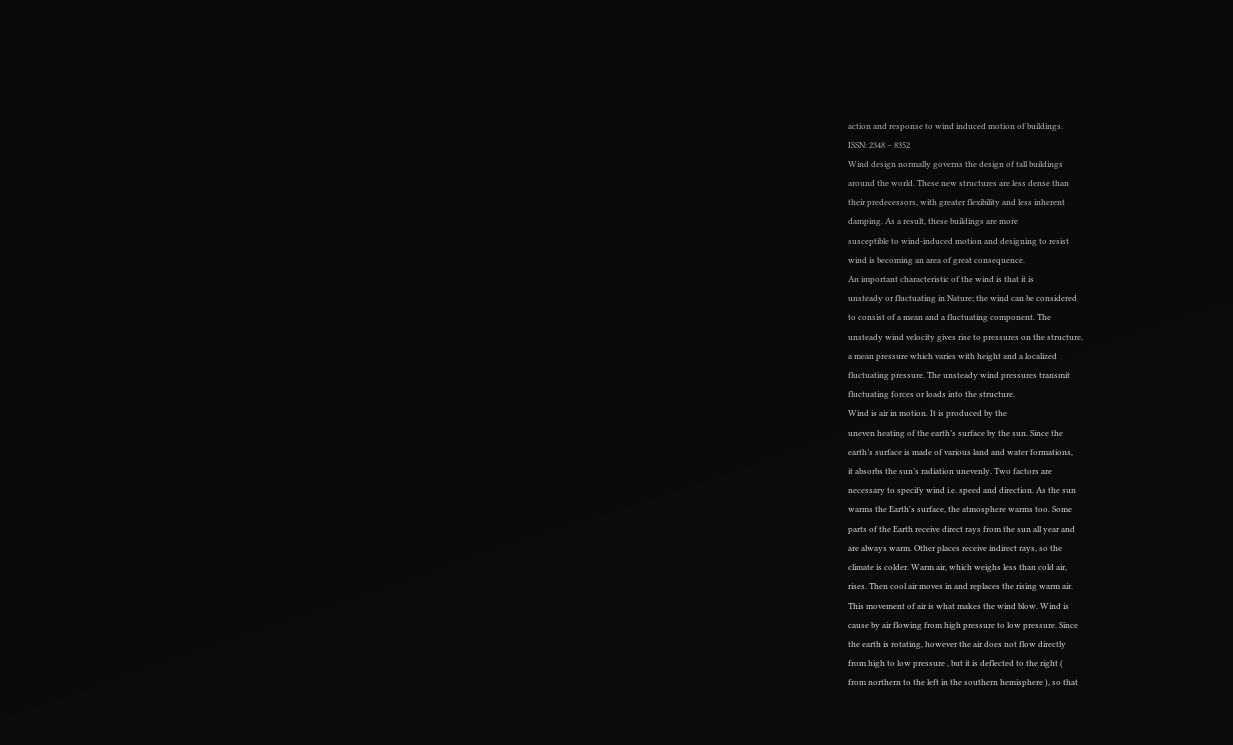action and response to wind induced motion of buildings.
ISSN: 2348 – 8352
Wind design normally governs the design of tall buildings
around the world. These new structures are less dense than
their predecessors, with greater flexibility and less inherent
damping. As a result, these buildings are more
susceptible to wind-induced motion and designing to resist
wind is becoming an area of great consequence.
An important characteristic of the wind is that it is
unsteady or fluctuating in Nature; the wind can be considered
to consist of a mean and a fluctuating component. The
unsteady wind velocity gives rise to pressures on the structure,
a mean pressure which varies with height and a localized
fluctuating pressure. The unsteady wind pressures transmit
fluctuating forces or loads into the structure.
Wind is air in motion. It is produced by the
uneven heating of the earth’s surface by the sun. Since the
earth’s surface is made of various land and water formations,
it absorbs the sun’s radiation unevenly. Two factors are
necessary to specify wind i.e. speed and direction. As the sun
warms the Earth's surface, the atmosphere warms too. Some
parts of the Earth receive direct rays from the sun all year and
are always warm. Other places receive indirect rays, so the
climate is colder. Warm air, which weighs less than cold air,
rises. Then cool air moves in and replaces the rising warm air.
This movement of air is what makes the wind blow. Wind is
cause by air flowing from high pressure to low pressure. Since
the earth is rotating, however the air does not flow directly
from high to low pressure , but it is deflected to the right (
from northern to the left in the southern hemisphere ), so that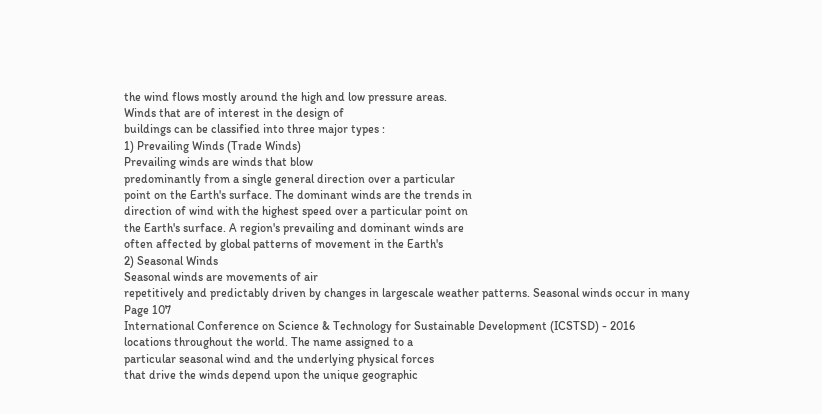the wind flows mostly around the high and low pressure areas.
Winds that are of interest in the design of
buildings can be classified into three major types :
1) Prevailing Winds (Trade Winds)
Prevailing winds are winds that blow
predominantly from a single general direction over a particular
point on the Earth's surface. The dominant winds are the trends in
direction of wind with the highest speed over a particular point on
the Earth's surface. A region's prevailing and dominant winds are
often affected by global patterns of movement in the Earth's
2) Seasonal Winds
Seasonal winds are movements of air
repetitively and predictably driven by changes in largescale weather patterns. Seasonal winds occur in many
Page 107
International Conference on Science & Technology for Sustainable Development (ICSTSD) - 2016
locations throughout the world. The name assigned to a
particular seasonal wind and the underlying physical forces
that drive the winds depend upon the unique geographic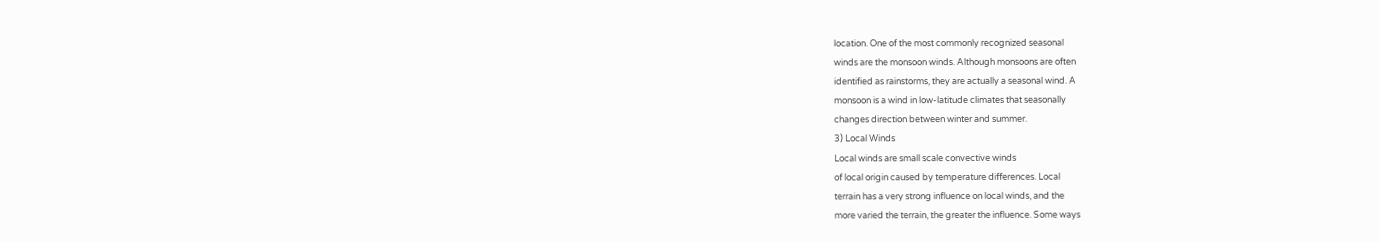location. One of the most commonly recognized seasonal
winds are the monsoon winds. Although monsoons are often
identified as rainstorms, they are actually a seasonal wind. A
monsoon is a wind in low-latitude climates that seasonally
changes direction between winter and summer.
3) Local Winds
Local winds are small scale convective winds
of local origin caused by temperature differences. Local
terrain has a very strong influence on local winds, and the
more varied the terrain, the greater the influence. Some ways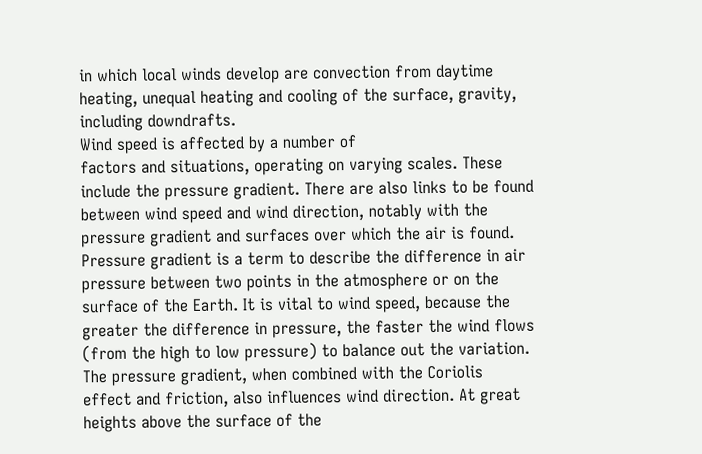in which local winds develop are convection from daytime
heating, unequal heating and cooling of the surface, gravity,
including downdrafts.
Wind speed is affected by a number of
factors and situations, operating on varying scales. These
include the pressure gradient. There are also links to be found
between wind speed and wind direction, notably with the
pressure gradient and surfaces over which the air is found.
Pressure gradient is a term to describe the difference in air
pressure between two points in the atmosphere or on the
surface of the Earth. It is vital to wind speed, because the
greater the difference in pressure, the faster the wind flows
(from the high to low pressure) to balance out the variation.
The pressure gradient, when combined with the Coriolis
effect and friction, also influences wind direction. At great
heights above the surface of the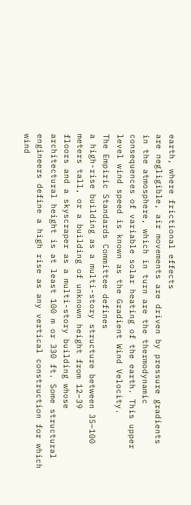earth, where frictional effects
are negligible, air movements are driven by pressure gradients
in the atmosphere, which in turn are the thermodynamic
consequences of variable solar heating of the earth. This upper
level wind speed is known as the Gradient Wind Velocity.
The Empiric Standards Committee defines
a high-rise building as a multi-story structure between 35–100
meters tall, or a building of unknown height from 12–39
floors and a skyscraper as a multi-story building whose
architectural height is at least 100 m or 330 ft. Some structural
engineers define a high rise as any vertical construction for which
wind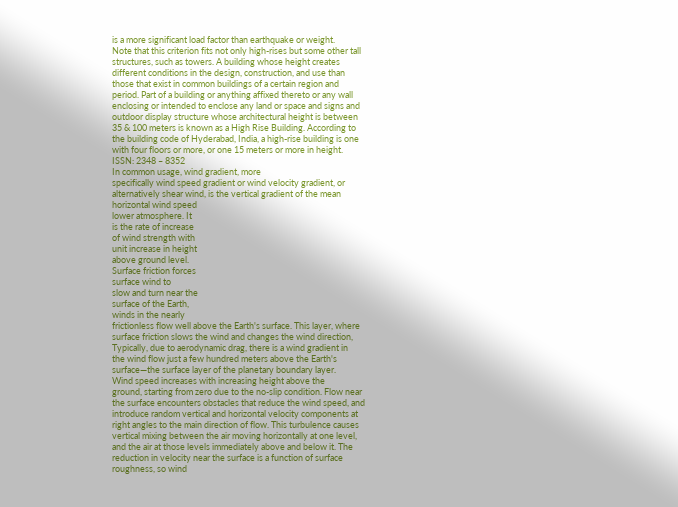is a more significant load factor than earthquake or weight.
Note that this criterion fits not only high-rises but some other tall
structures, such as towers. A building whose height creates
different conditions in the design, construction, and use than
those that exist in common buildings of a certain region and
period. Part of a building or anything affixed thereto or any wall
enclosing or intended to enclose any land or space and signs and
outdoor display structure whose architectural height is between
35 & 100 meters is known as a High Rise Building. According to
the building code of Hyderabad, India, a high-rise building is one
with four floors or more, or one 15 meters or more in height.
ISSN: 2348 – 8352
In common usage, wind gradient, more
specifically wind speed gradient or wind velocity gradient, or
alternatively shear wind, is the vertical gradient of the mean
horizontal wind speed
lower atmosphere. It
is the rate of increase
of wind strength with
unit increase in height
above ground level.
Surface friction forces
surface wind to
slow and turn near the
surface of the Earth,
winds in the nearly
frictionless flow well above the Earth's surface. This layer, where
surface friction slows the wind and changes the wind direction,
Typically, due to aerodynamic drag, there is a wind gradient in
the wind flow just a few hundred meters above the Earth's
surface—the surface layer of the planetary boundary layer.
Wind speed increases with increasing height above the
ground, starting from zero due to the no-slip condition. Flow near
the surface encounters obstacles that reduce the wind speed, and
introduce random vertical and horizontal velocity components at
right angles to the main direction of flow. This turbulence causes
vertical mixing between the air moving horizontally at one level,
and the air at those levels immediately above and below it. The
reduction in velocity near the surface is a function of surface
roughness, so wind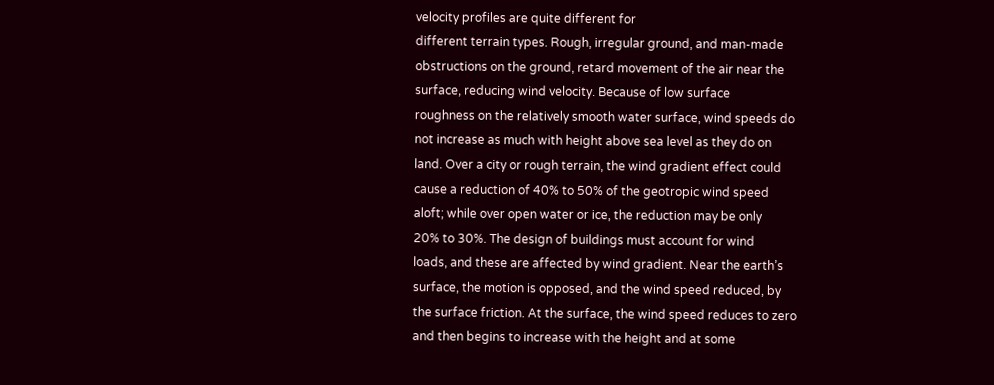velocity profiles are quite different for
different terrain types. Rough, irregular ground, and man-made
obstructions on the ground, retard movement of the air near the
surface, reducing wind velocity. Because of low surface
roughness on the relatively smooth water surface, wind speeds do
not increase as much with height above sea level as they do on
land. Over a city or rough terrain, the wind gradient effect could
cause a reduction of 40% to 50% of the geotropic wind speed
aloft; while over open water or ice, the reduction may be only
20% to 30%. The design of buildings must account for wind
loads, and these are affected by wind gradient. Near the earth’s
surface, the motion is opposed, and the wind speed reduced, by
the surface friction. At the surface, the wind speed reduces to zero
and then begins to increase with the height and at some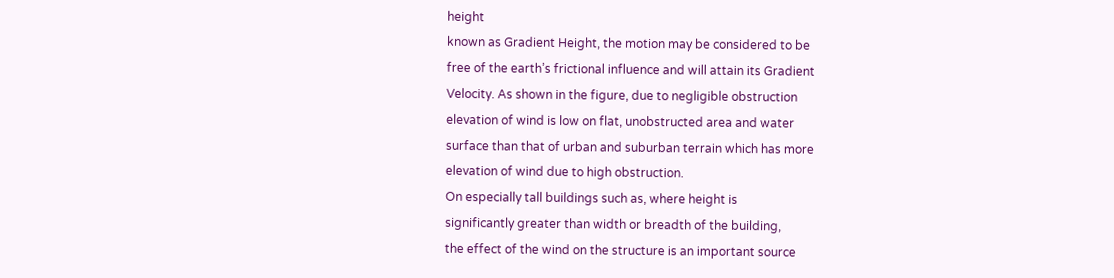height
known as Gradient Height, the motion may be considered to be
free of the earth’s frictional influence and will attain its Gradient
Velocity. As shown in the figure, due to negligible obstruction
elevation of wind is low on flat, unobstructed area and water
surface than that of urban and suburban terrain which has more
elevation of wind due to high obstruction.
On especially tall buildings such as, where height is
significantly greater than width or breadth of the building,
the effect of the wind on the structure is an important source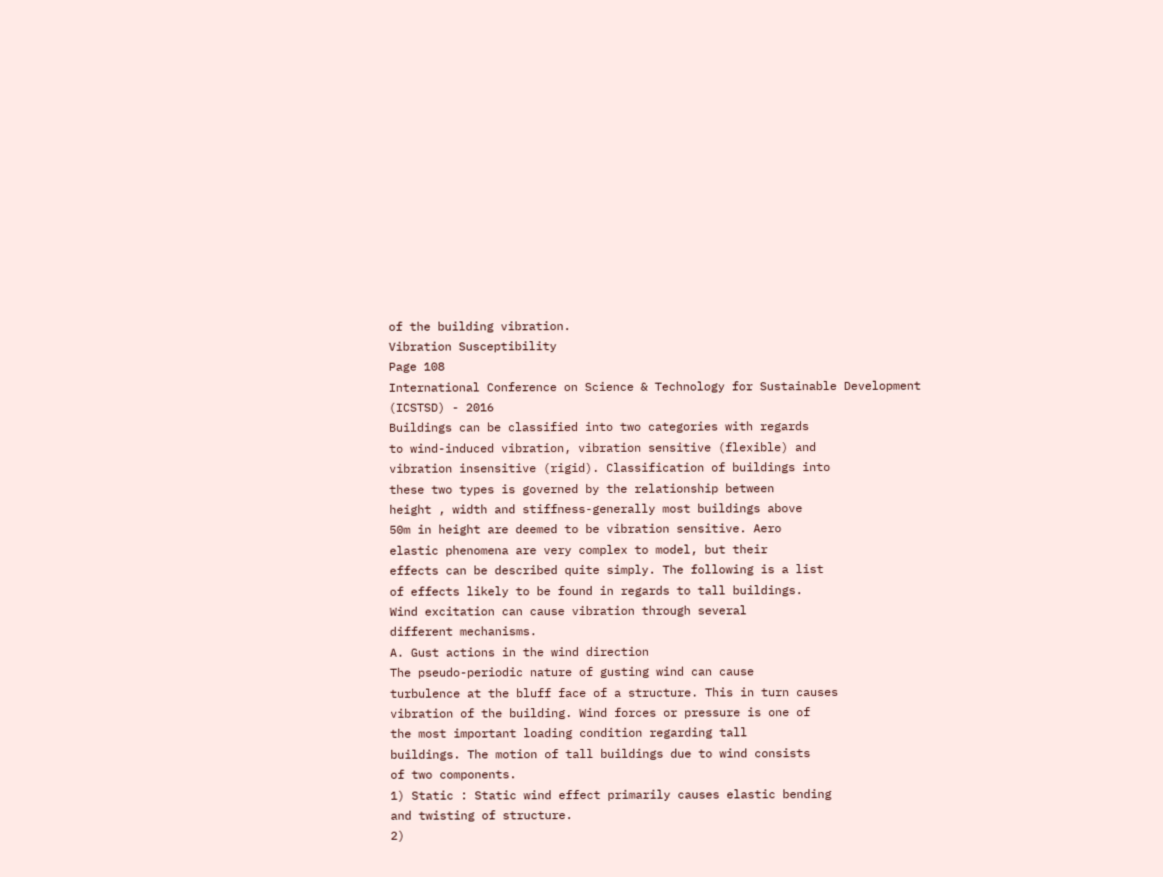of the building vibration.
Vibration Susceptibility
Page 108
International Conference on Science & Technology for Sustainable Development (ICSTSD) - 2016
Buildings can be classified into two categories with regards
to wind-induced vibration, vibration sensitive (flexible) and
vibration insensitive (rigid). Classification of buildings into
these two types is governed by the relationship between
height , width and stiffness-generally most buildings above
50m in height are deemed to be vibration sensitive. Aero
elastic phenomena are very complex to model, but their
effects can be described quite simply. The following is a list
of effects likely to be found in regards to tall buildings.
Wind excitation can cause vibration through several
different mechanisms.
A. Gust actions in the wind direction
The pseudo-periodic nature of gusting wind can cause
turbulence at the bluff face of a structure. This in turn causes
vibration of the building. Wind forces or pressure is one of
the most important loading condition regarding tall
buildings. The motion of tall buildings due to wind consists
of two components.
1) Static : Static wind effect primarily causes elastic bending
and twisting of structure.
2)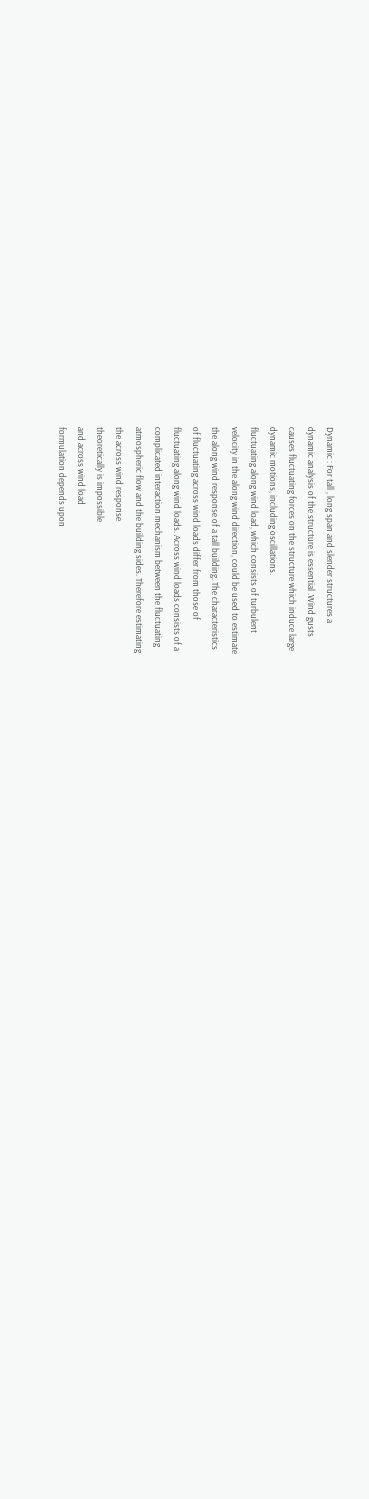Dynamic : For tall , long span and slender structures a
dynamic analysis of the structure is essential .Wind gusts
causes fluctuating forces on the structure which induce large
dynamic motions, including oscillations.
fluctuating along wind load, which consists of turbulent
velocity in the along wind direction, could be used to estimate
the along wind response of a tall building. The characteristics
of fluctuating across wind loads differ from those of
fluctuating along wind loads. Across wind loads consists of a
complicated interaction mechanism between the fluctuating
atmospheric flow and the building sides. Therefore estimating
the across wind response
theoretically is impossible
and across wind load
formulation depends upon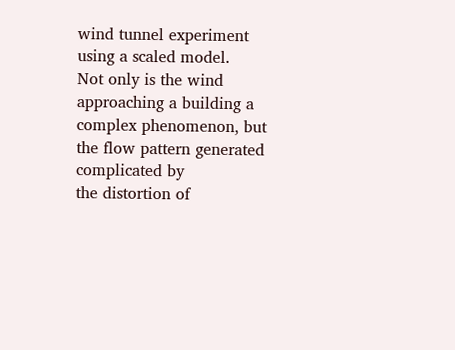wind tunnel experiment
using a scaled model.
Not only is the wind
approaching a building a
complex phenomenon, but
the flow pattern generated
complicated by
the distortion of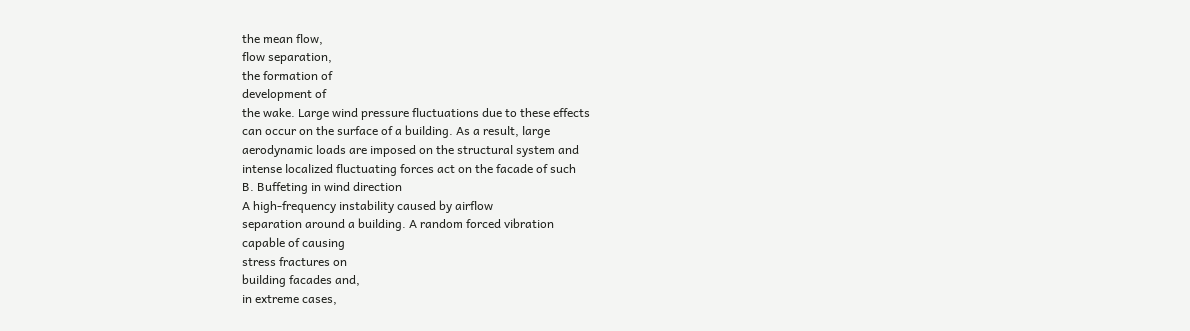the mean flow,
flow separation,
the formation of
development of
the wake. Large wind pressure fluctuations due to these effects
can occur on the surface of a building. As a result, large
aerodynamic loads are imposed on the structural system and
intense localized fluctuating forces act on the facade of such
B. Buffeting in wind direction
A high-frequency instability caused by airflow
separation around a building. A random forced vibration
capable of causing
stress fractures on
building facades and,
in extreme cases,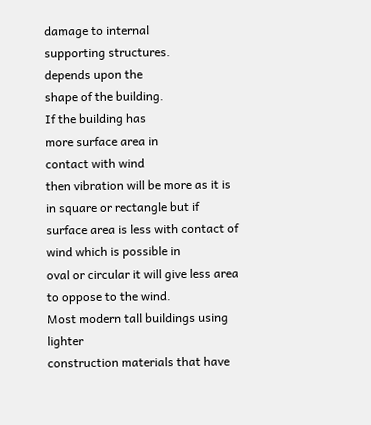damage to internal
supporting structures.
depends upon the
shape of the building.
If the building has
more surface area in
contact with wind
then vibration will be more as it is in square or rectangle but if
surface area is less with contact of wind which is possible in
oval or circular it will give less area to oppose to the wind.
Most modern tall buildings using lighter
construction materials that have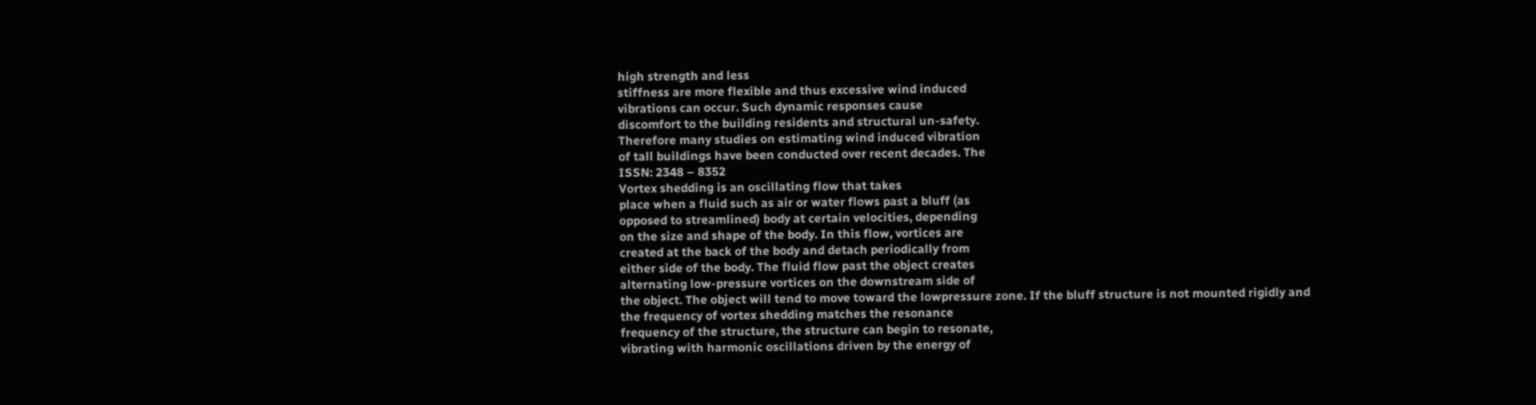high strength and less
stiffness are more flexible and thus excessive wind induced
vibrations can occur. Such dynamic responses cause
discomfort to the building residents and structural un-safety.
Therefore many studies on estimating wind induced vibration
of tall buildings have been conducted over recent decades. The
ISSN: 2348 – 8352
Vortex shedding is an oscillating flow that takes
place when a fluid such as air or water flows past a bluff (as
opposed to streamlined) body at certain velocities, depending
on the size and shape of the body. In this flow, vortices are
created at the back of the body and detach periodically from
either side of the body. The fluid flow past the object creates
alternating low-pressure vortices on the downstream side of
the object. The object will tend to move toward the lowpressure zone. If the bluff structure is not mounted rigidly and
the frequency of vortex shedding matches the resonance
frequency of the structure, the structure can begin to resonate,
vibrating with harmonic oscillations driven by the energy of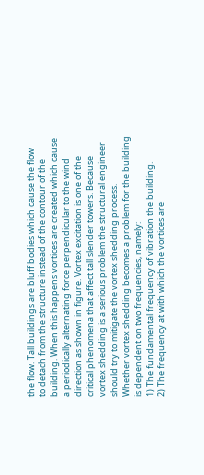the flow. Tall buildings are bluff bodies which cause the flow
to detach from the structure instead of the contour of the
building. When this happens vortices are created which cause
a periodically alternating force perpendicular to the wind
direction as shown in figure. Vortex excitation is one of the
critical phenomena that affect tall slender towers. Because
vortex shedding is a serious problem the structural engineer
should try to mitigate the vortex shedding process.
Whether vortex shedding becomes a problem for the building
is dependent on two frequencies, namely:
1) The fundamental frequency of vibration the building.
2) The frequency at with which the vortices are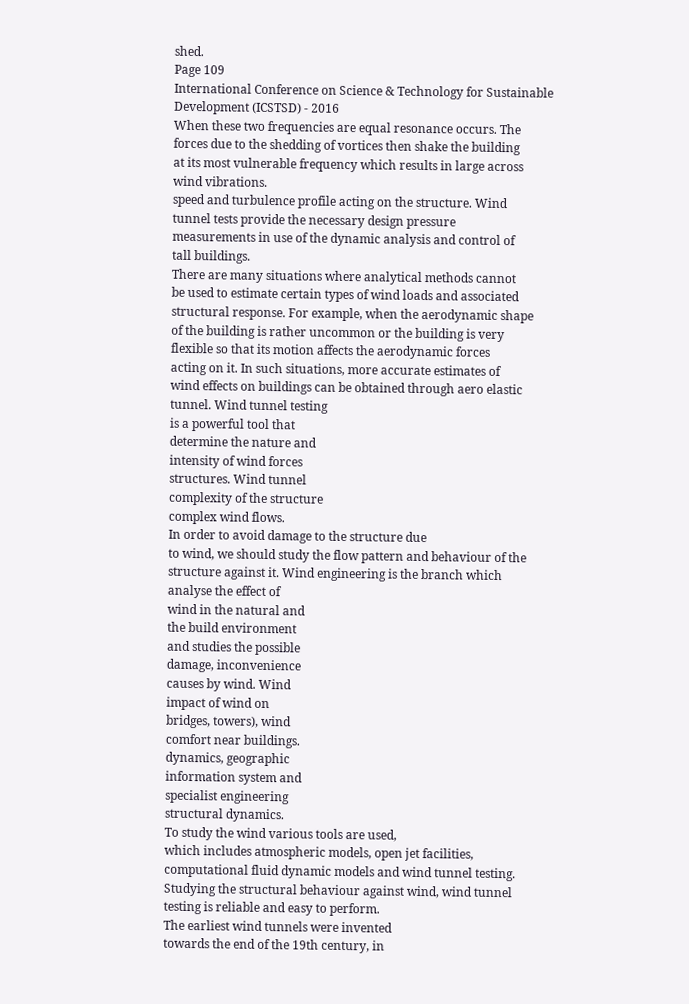shed.
Page 109
International Conference on Science & Technology for Sustainable Development (ICSTSD) - 2016
When these two frequencies are equal resonance occurs. The
forces due to the shedding of vortices then shake the building
at its most vulnerable frequency which results in large across
wind vibrations.
speed and turbulence profile acting on the structure. Wind
tunnel tests provide the necessary design pressure
measurements in use of the dynamic analysis and control of
tall buildings.
There are many situations where analytical methods cannot
be used to estimate certain types of wind loads and associated
structural response. For example, when the aerodynamic shape
of the building is rather uncommon or the building is very
flexible so that its motion affects the aerodynamic forces
acting on it. In such situations, more accurate estimates of
wind effects on buildings can be obtained through aero elastic
tunnel. Wind tunnel testing
is a powerful tool that
determine the nature and
intensity of wind forces
structures. Wind tunnel
complexity of the structure
complex wind flows.
In order to avoid damage to the structure due
to wind, we should study the flow pattern and behaviour of the
structure against it. Wind engineering is the branch which
analyse the effect of
wind in the natural and
the build environment
and studies the possible
damage, inconvenience
causes by wind. Wind
impact of wind on
bridges, towers), wind
comfort near buildings.
dynamics, geographic
information system and
specialist engineering
structural dynamics.
To study the wind various tools are used,
which includes atmospheric models, open jet facilities,
computational fluid dynamic models and wind tunnel testing.
Studying the structural behaviour against wind, wind tunnel
testing is reliable and easy to perform.
The earliest wind tunnels were invented
towards the end of the 19th century, in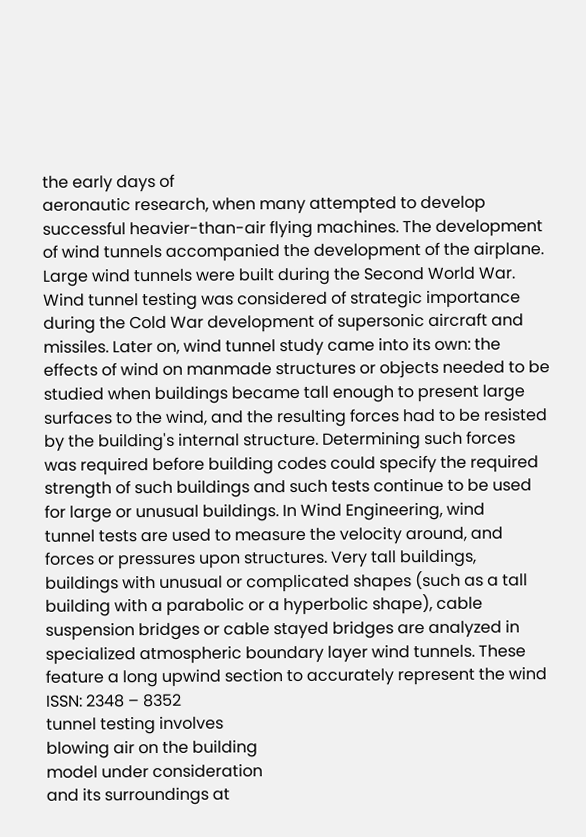the early days of
aeronautic research, when many attempted to develop
successful heavier-than-air flying machines. The development
of wind tunnels accompanied the development of the airplane.
Large wind tunnels were built during the Second World War.
Wind tunnel testing was considered of strategic importance
during the Cold War development of supersonic aircraft and
missiles. Later on, wind tunnel study came into its own: the
effects of wind on manmade structures or objects needed to be
studied when buildings became tall enough to present large
surfaces to the wind, and the resulting forces had to be resisted
by the building's internal structure. Determining such forces
was required before building codes could specify the required
strength of such buildings and such tests continue to be used
for large or unusual buildings. In Wind Engineering, wind
tunnel tests are used to measure the velocity around, and
forces or pressures upon structures. Very tall buildings,
buildings with unusual or complicated shapes (such as a tall
building with a parabolic or a hyperbolic shape), cable
suspension bridges or cable stayed bridges are analyzed in
specialized atmospheric boundary layer wind tunnels. These
feature a long upwind section to accurately represent the wind
ISSN: 2348 – 8352
tunnel testing involves
blowing air on the building
model under consideration
and its surroundings at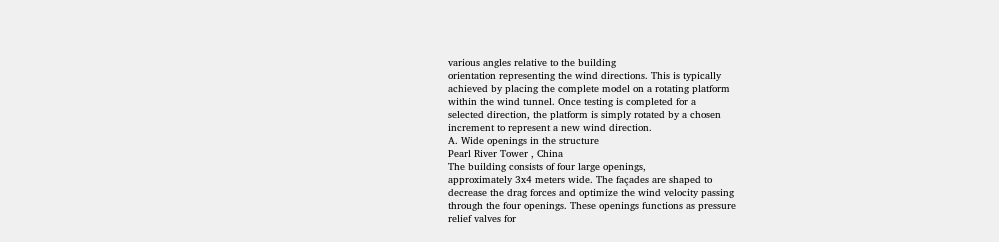various angles relative to the building
orientation representing the wind directions. This is typically
achieved by placing the complete model on a rotating platform
within the wind tunnel. Once testing is completed for a
selected direction, the platform is simply rotated by a chosen
increment to represent a new wind direction.
A. Wide openings in the structure
Pearl River Tower , China
The building consists of four large openings,
approximately 3x4 meters wide. The façades are shaped to
decrease the drag forces and optimize the wind velocity passing
through the four openings. These openings functions as pressure
relief valves for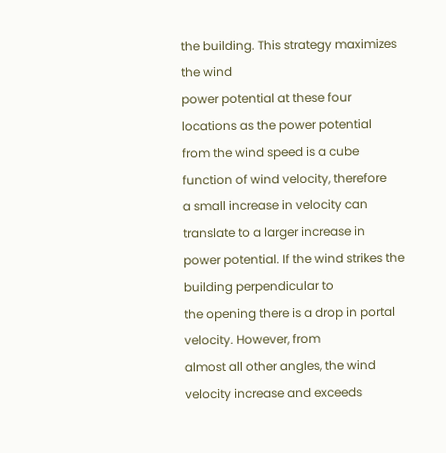the building. This strategy maximizes the wind
power potential at these four locations as the power potential
from the wind speed is a cube function of wind velocity, therefore
a small increase in velocity can translate to a larger increase in
power potential. If the wind strikes the building perpendicular to
the opening there is a drop in portal velocity. However, from
almost all other angles, the wind velocity increase and exceeds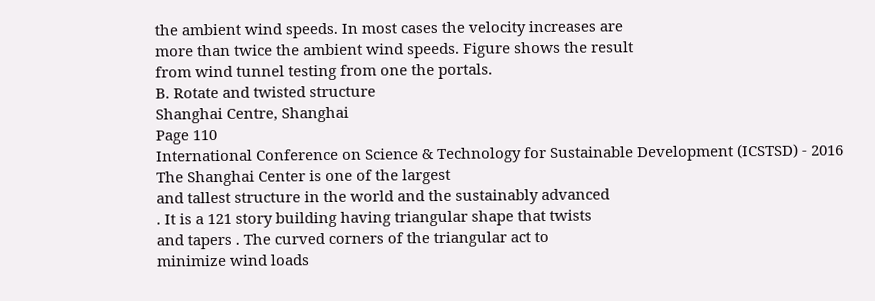the ambient wind speeds. In most cases the velocity increases are
more than twice the ambient wind speeds. Figure shows the result
from wind tunnel testing from one the portals.
B. Rotate and twisted structure
Shanghai Centre, Shanghai
Page 110
International Conference on Science & Technology for Sustainable Development (ICSTSD) - 2016
The Shanghai Center is one of the largest
and tallest structure in the world and the sustainably advanced
. It is a 121 story building having triangular shape that twists
and tapers . The curved corners of the triangular act to
minimize wind loads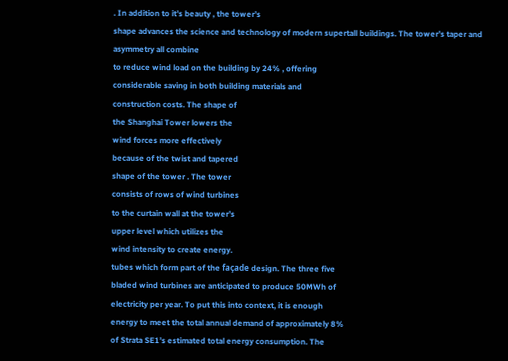. In addition to it’s beauty , the tower’s
shape advances the science and technology of modern supertall buildings. The tower’s taper and asymmetry all combine
to reduce wind load on the building by 24% , offering
considerable saving in both building materials and
construction costs. The shape of
the Shanghai Tower lowers the
wind forces more effectively
because of the twist and tapered
shape of the tower . The tower
consists of rows of wind turbines
to the curtain wall at the tower’s
upper level which utilizes the
wind intensity to create energy.
tubes which form part of the façade design. The three five
bladed wind turbines are anticipated to produce 50MWh of
electricity per year. To put this into context, it is enough
energy to meet the total annual demand of approximately 8%
of Strata SE1’s estimated total energy consumption. The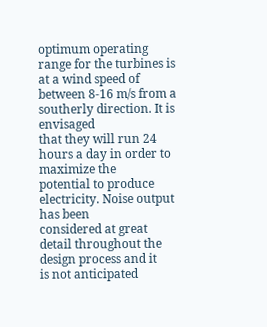optimum operating range for the turbines is at a wind speed of
between 8-16 m/s from a southerly direction. It is envisaged
that they will run 24 hours a day in order to maximize the
potential to produce electricity. Noise output has been
considered at great detail throughout the design process and it
is not anticipated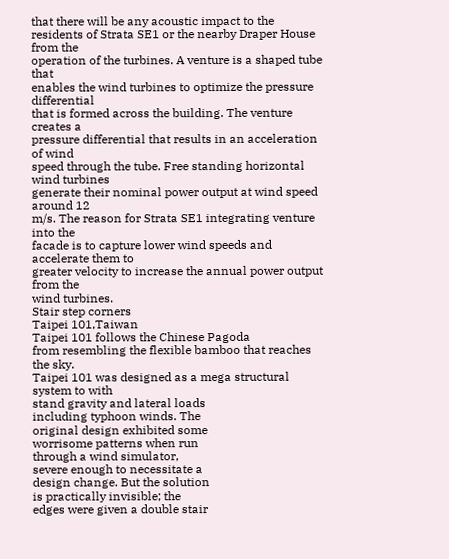that there will be any acoustic impact to the
residents of Strata SE1 or the nearby Draper House from the
operation of the turbines. A venture is a shaped tube that
enables the wind turbines to optimize the pressure differential
that is formed across the building. The venture creates a
pressure differential that results in an acceleration of wind
speed through the tube. Free standing horizontal wind turbines
generate their nominal power output at wind speed around 12
m/s. The reason for Strata SE1 integrating venture into the
facade is to capture lower wind speeds and accelerate them to
greater velocity to increase the annual power output from the
wind turbines.
Stair step corners
Taipei 101,Taiwan
Taipei 101 follows the Chinese Pagoda
from resembling the flexible bamboo that reaches the sky.
Taipei 101 was designed as a mega structural system to with
stand gravity and lateral loads
including typhoon winds. The
original design exhibited some
worrisome patterns when run
through a wind simulator,
severe enough to necessitate a
design change. But the solution
is practically invisible; the
edges were given a double stair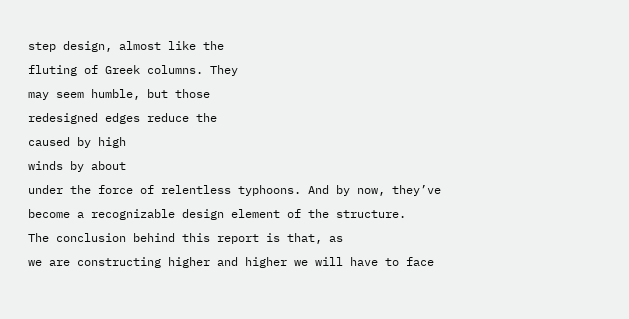step design, almost like the
fluting of Greek columns. They
may seem humble, but those
redesigned edges reduce the
caused by high
winds by about
under the force of relentless typhoons. And by now, they’ve
become a recognizable design element of the structure.
The conclusion behind this report is that, as
we are constructing higher and higher we will have to face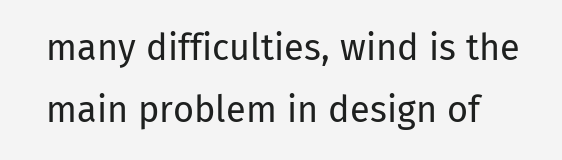many difficulties, wind is the main problem in design of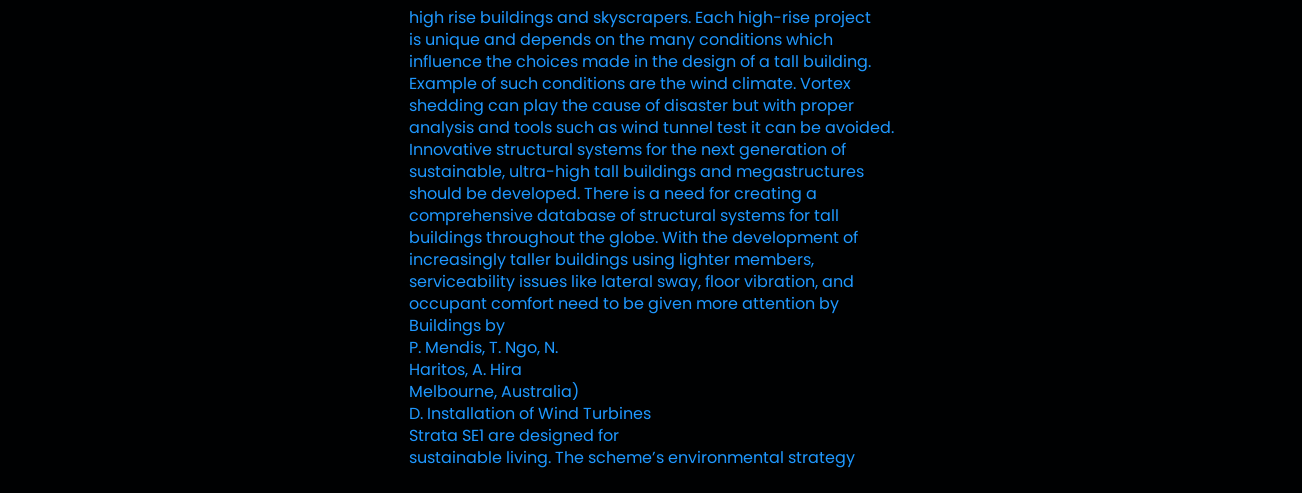high rise buildings and skyscrapers. Each high-rise project
is unique and depends on the many conditions which
influence the choices made in the design of a tall building.
Example of such conditions are the wind climate. Vortex
shedding can play the cause of disaster but with proper
analysis and tools such as wind tunnel test it can be avoided.
Innovative structural systems for the next generation of
sustainable, ultra-high tall buildings and megastructures
should be developed. There is a need for creating a
comprehensive database of structural systems for tall
buildings throughout the globe. With the development of
increasingly taller buildings using lighter members,
serviceability issues like lateral sway, floor vibration, and
occupant comfort need to be given more attention by
Buildings by
P. Mendis, T. Ngo, N.
Haritos, A. Hira
Melbourne, Australia)
D. Installation of Wind Turbines
Strata SE1 are designed for
sustainable living. The scheme’s environmental strategy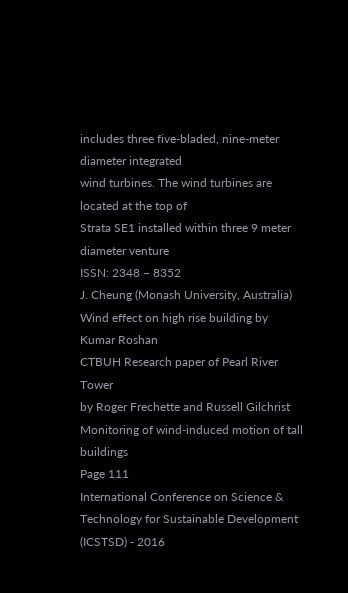includes three five-bladed, nine-meter diameter integrated
wind turbines. The wind turbines are located at the top of
Strata SE1 installed within three 9 meter diameter venture
ISSN: 2348 – 8352
J. Cheung (Monash University, Australia)
Wind effect on high rise building by Kumar Roshan
CTBUH Research paper of Pearl River Tower
by Roger Frechette and Russell Gilchrist
Monitoring of wind-induced motion of tall buildings
Page 111
International Conference on Science & Technology for Sustainable Development (ICSTSD) - 2016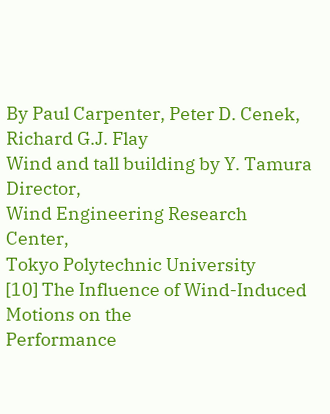By Paul Carpenter, Peter D. Cenek, Richard G.J. Flay
Wind and tall building by Y. Tamura Director,
Wind Engineering Research Center,
Tokyo Polytechnic University
[10] The Influence of Wind-Induced Motions on the
Performance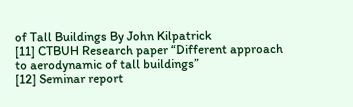of Tall Buildings By John Kilpatrick
[11] CTBUH Research paper “Different approach
to aerodynamic of tall buildings”
[12] Seminar report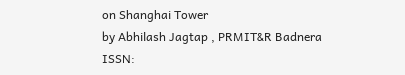on Shanghai Tower
by Abhilash Jagtap , PRMIT&R Badnera
ISSN: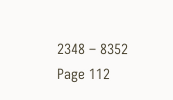2348 – 8352
Page 112